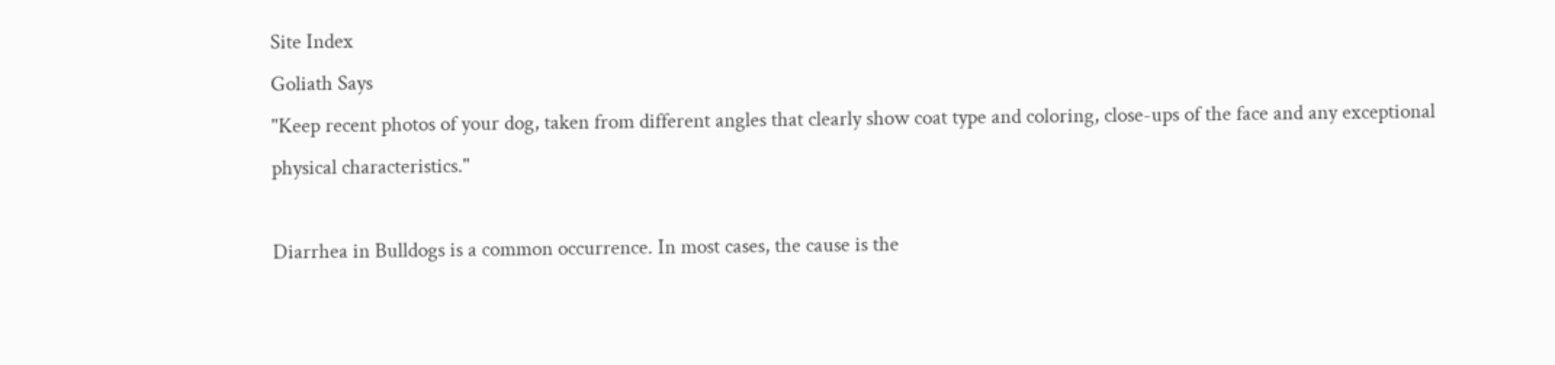Site Index
Goliath Says
"Keep recent photos of your dog, taken from different angles that clearly show coat type and coloring, close-ups of the face and any exceptional physical characteristics."

Diarrhea in Bulldogs is a common occurrence. In most cases, the cause is the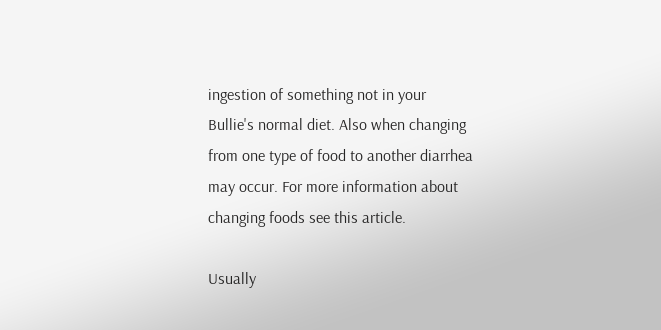ingestion of something not in your Bullie's normal diet. Also when changing from one type of food to another diarrhea may occur. For more information about changing foods see this article.

Usually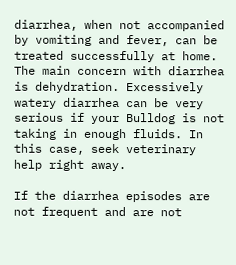diarrhea, when not accompanied by vomiting and fever, can be treated successfully at home. The main concern with diarrhea is dehydration. Excessively watery diarrhea can be very serious if your Bulldog is not taking in enough fluids. In this case, seek veterinary help right away.

If the diarrhea episodes are not frequent and are not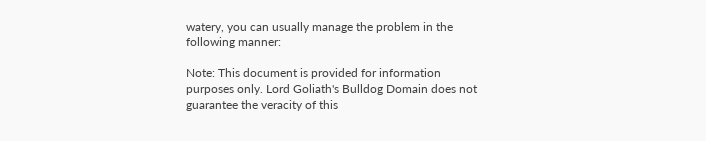watery, you can usually manage the problem in the following manner:

Note: This document is provided for information purposes only. Lord Goliath's Bulldog Domain does not guarantee the veracity of this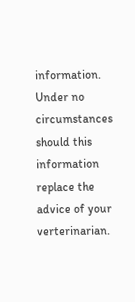information. Under no circumstances should this information replace the advice of your verterinarian.